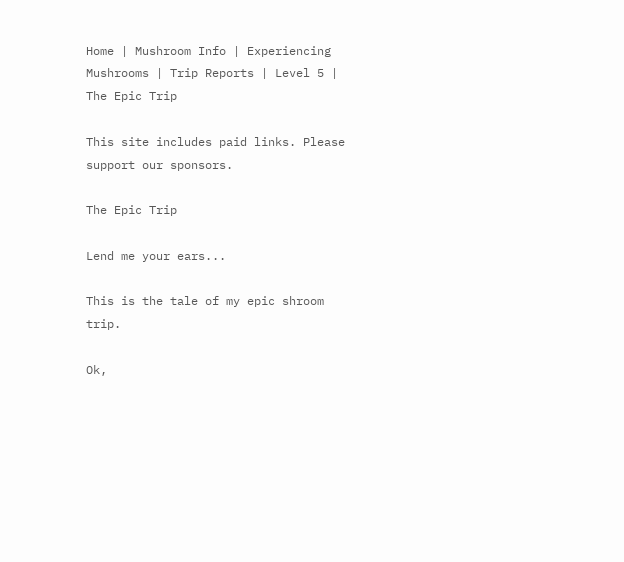Home | Mushroom Info | Experiencing Mushrooms | Trip Reports | Level 5 | The Epic Trip

This site includes paid links. Please support our sponsors.

The Epic Trip

Lend me your ears...

This is the tale of my epic shroom trip.

Ok,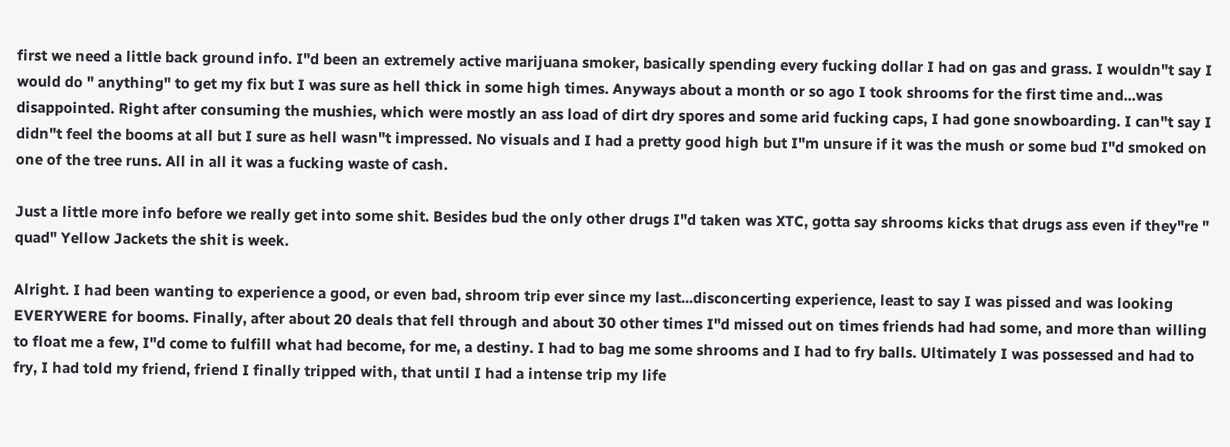first we need a little back ground info. I"d been an extremely active marijuana smoker, basically spending every fucking dollar I had on gas and grass. I wouldn"t say I would do " anything" to get my fix but I was sure as hell thick in some high times. Anyways about a month or so ago I took shrooms for the first time and...was disappointed. Right after consuming the mushies, which were mostly an ass load of dirt dry spores and some arid fucking caps, I had gone snowboarding. I can"t say I didn"t feel the booms at all but I sure as hell wasn"t impressed. No visuals and I had a pretty good high but I"m unsure if it was the mush or some bud I"d smoked on one of the tree runs. All in all it was a fucking waste of cash.

Just a little more info before we really get into some shit. Besides bud the only other drugs I"d taken was XTC, gotta say shrooms kicks that drugs ass even if they"re " quad" Yellow Jackets the shit is week.

Alright. I had been wanting to experience a good, or even bad, shroom trip ever since my last...disconcerting experience, least to say I was pissed and was looking EVERYWERE for booms. Finally, after about 20 deals that fell through and about 30 other times I"d missed out on times friends had had some, and more than willing to float me a few, I"d come to fulfill what had become, for me, a destiny. I had to bag me some shrooms and I had to fry balls. Ultimately I was possessed and had to fry, I had told my friend, friend I finally tripped with, that until I had a intense trip my life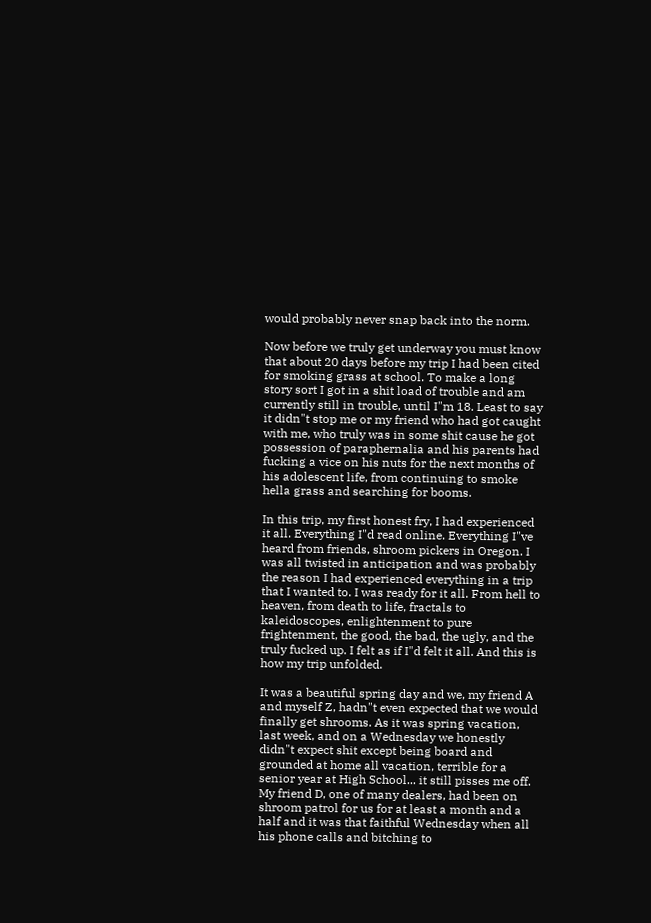would probably never snap back into the norm.

Now before we truly get underway you must know that about 20 days before my trip I had been cited for smoking grass at school. To make a long story sort I got in a shit load of trouble and am currently still in trouble, until I"m 18. Least to say it didn"t stop me or my friend who had got caught with me, who truly was in some shit cause he got possession of paraphernalia and his parents had fucking a vice on his nuts for the next months of his adolescent life, from continuing to smoke hella grass and searching for booms.

In this trip, my first honest fry, I had experienced it all. Everything I"d read online. Everything I"ve heard from friends, shroom pickers in Oregon. I was all twisted in anticipation and was probably the reason I had experienced everything in a trip that I wanted to. I was ready for it all. From hell to heaven, from death to life, fractals to kaleidoscopes, enlightenment to pure frightenment, the good, the bad, the ugly, and the truly fucked up. I felt as if I"d felt it all. And this is how my trip unfolded.

It was a beautiful spring day and we, my friend A and myself Z, hadn"t even expected that we would finally get shrooms. As it was spring vacation, last week, and on a Wednesday we honestly didn"t expect shit except being board and grounded at home all vacation, terrible for a senior year at High School... it still pisses me off. My friend D, one of many dealers, had been on shroom patrol for us for at least a month and a half and it was that faithful Wednesday when all his phone calls and bitching to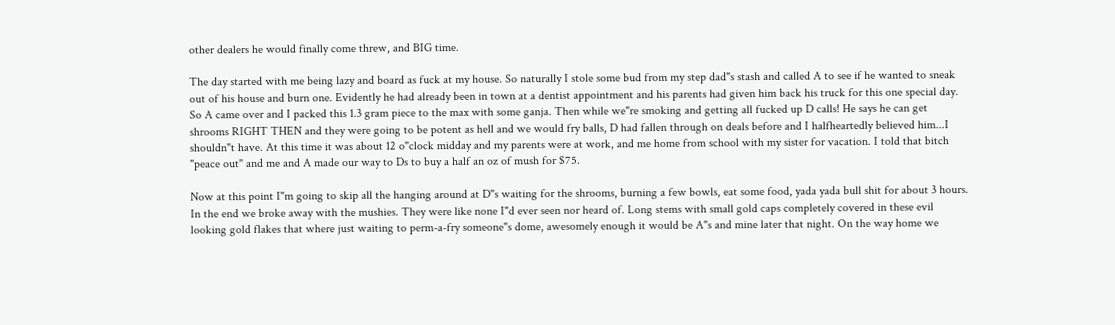other dealers he would finally come threw, and BIG time.

The day started with me being lazy and board as fuck at my house. So naturally I stole some bud from my step dad"s stash and called A to see if he wanted to sneak out of his house and burn one. Evidently he had already been in town at a dentist appointment and his parents had given him back his truck for this one special day. So A came over and I packed this 1.3 gram piece to the max with some ganja. Then while we"re smoking and getting all fucked up D calls! He says he can get shrooms RIGHT THEN and they were going to be potent as hell and we would fry balls, D had fallen through on deals before and I halfheartedly believed him...I shouldn"t have. At this time it was about 12 o"clock midday and my parents were at work, and me home from school with my sister for vacation. I told that bitch "peace out" and me and A made our way to Ds to buy a half an oz of mush for $75.

Now at this point I"m going to skip all the hanging around at D"s waiting for the shrooms, burning a few bowls, eat some food, yada yada bull shit for about 3 hours. In the end we broke away with the mushies. They were like none I"d ever seen nor heard of. Long stems with small gold caps completely covered in these evil looking gold flakes that where just waiting to perm-a-fry someone"s dome, awesomely enough it would be A"s and mine later that night. On the way home we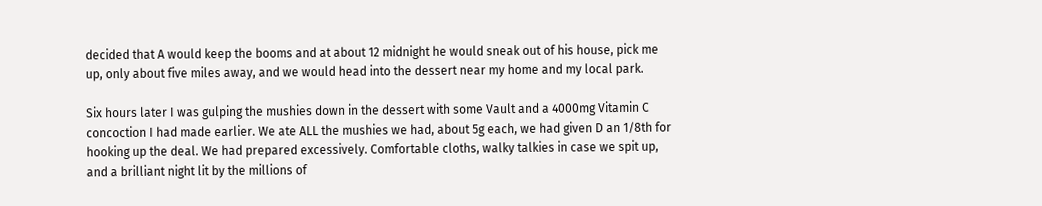decided that A would keep the booms and at about 12 midnight he would sneak out of his house, pick me up, only about five miles away, and we would head into the dessert near my home and my local park.

Six hours later I was gulping the mushies down in the dessert with some Vault and a 4000mg Vitamin C concoction I had made earlier. We ate ALL the mushies we had, about 5g each, we had given D an 1/8th for hooking up the deal. We had prepared excessively. Comfortable cloths, walky talkies in case we spit up, and a brilliant night lit by the millions of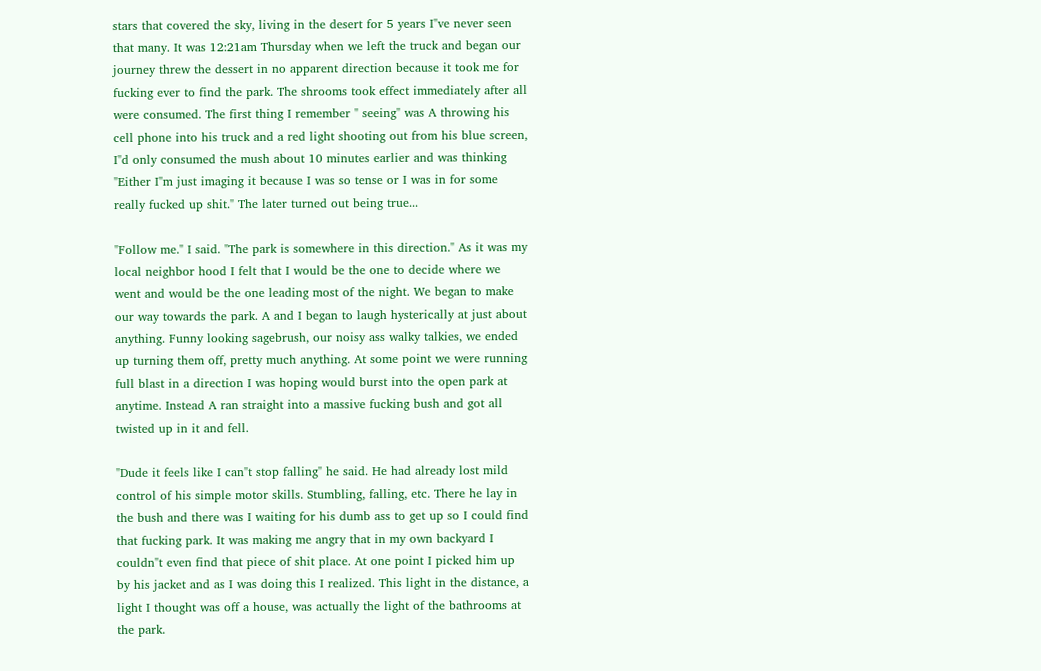stars that covered the sky, living in the desert for 5 years I"ve never seen that many. It was 12:21am Thursday when we left the truck and began our journey threw the dessert in no apparent direction because it took me for fucking ever to find the park. The shrooms took effect immediately after all were consumed. The first thing I remember " seeing" was A throwing his cell phone into his truck and a red light shooting out from his blue screen, I"d only consumed the mush about 10 minutes earlier and was thinking "Either I"m just imaging it because I was so tense or I was in for some really fucked up shit." The later turned out being true...

"Follow me." I said. "The park is somewhere in this direction." As it was my local neighbor hood I felt that I would be the one to decide where we went and would be the one leading most of the night. We began to make our way towards the park. A and I began to laugh hysterically at just about anything. Funny looking sagebrush, our noisy ass walky talkies, we ended up turning them off, pretty much anything. At some point we were running full blast in a direction I was hoping would burst into the open park at anytime. Instead A ran straight into a massive fucking bush and got all twisted up in it and fell.

"Dude it feels like I can"t stop falling" he said. He had already lost mild control of his simple motor skills. Stumbling, falling, etc. There he lay in the bush and there was I waiting for his dumb ass to get up so I could find that fucking park. It was making me angry that in my own backyard I couldn"t even find that piece of shit place. At one point I picked him up by his jacket and as I was doing this I realized. This light in the distance, a light I thought was off a house, was actually the light of the bathrooms at the park.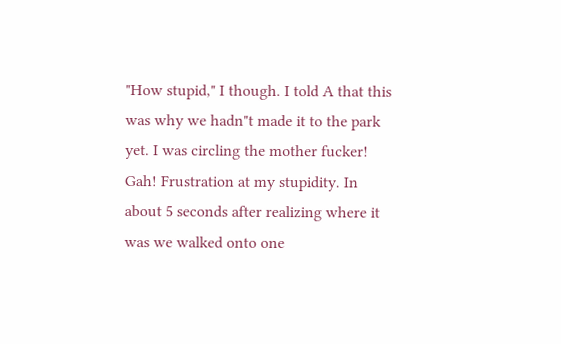"How stupid," I though. I told A that this was why we hadn"t made it to the park yet. I was circling the mother fucker! Gah! Frustration at my stupidity. In about 5 seconds after realizing where it was we walked onto one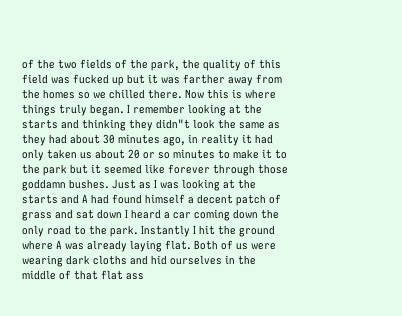of the two fields of the park, the quality of this field was fucked up but it was farther away from the homes so we chilled there. Now this is where things truly began. I remember looking at the starts and thinking they didn"t look the same as they had about 30 minutes ago, in reality it had only taken us about 20 or so minutes to make it to the park but it seemed like forever through those goddamn bushes. Just as I was looking at the starts and A had found himself a decent patch of grass and sat down I heard a car coming down the only road to the park. Instantly I hit the ground where A was already laying flat. Both of us were wearing dark cloths and hid ourselves in the middle of that flat ass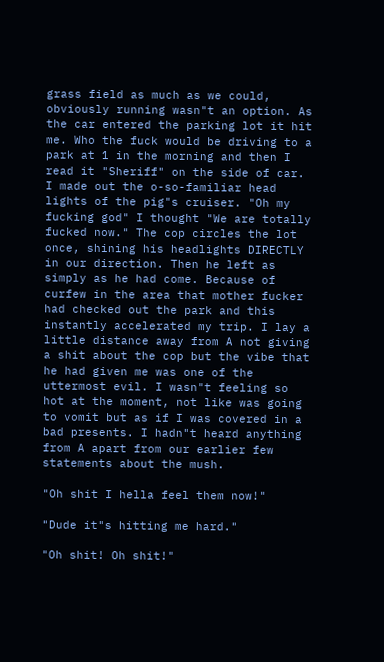grass field as much as we could, obviously running wasn"t an option. As the car entered the parking lot it hit me. Who the fuck would be driving to a park at 1 in the morning and then I read it "Sheriff" on the side of car. I made out the o-so-familiar head lights of the pig"s cruiser. "Oh my fucking god" I thought "We are totally fucked now." The cop circles the lot once, shining his headlights DIRECTLY in our direction. Then he left as simply as he had come. Because of curfew in the area that mother fucker had checked out the park and this instantly accelerated my trip. I lay a little distance away from A not giving a shit about the cop but the vibe that he had given me was one of the uttermost evil. I wasn"t feeling so hot at the moment, not like was going to vomit but as if I was covered in a bad presents. I hadn"t heard anything from A apart from our earlier few statements about the mush.

"Oh shit I hella feel them now!"

"Dude it"s hitting me hard."

"Oh shit! Oh shit!"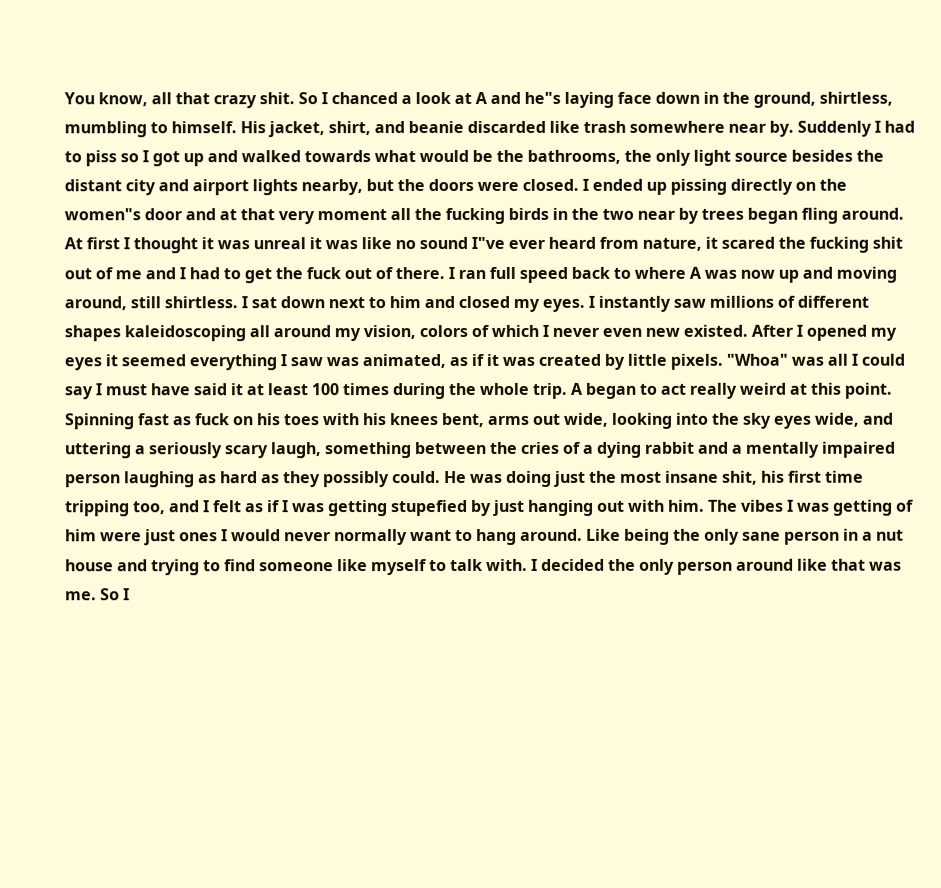You know, all that crazy shit. So I chanced a look at A and he"s laying face down in the ground, shirtless, mumbling to himself. His jacket, shirt, and beanie discarded like trash somewhere near by. Suddenly I had to piss so I got up and walked towards what would be the bathrooms, the only light source besides the distant city and airport lights nearby, but the doors were closed. I ended up pissing directly on the women"s door and at that very moment all the fucking birds in the two near by trees began fling around. At first I thought it was unreal it was like no sound I"ve ever heard from nature, it scared the fucking shit out of me and I had to get the fuck out of there. I ran full speed back to where A was now up and moving around, still shirtless. I sat down next to him and closed my eyes. I instantly saw millions of different shapes kaleidoscoping all around my vision, colors of which I never even new existed. After I opened my eyes it seemed everything I saw was animated, as if it was created by little pixels. "Whoa" was all I could say I must have said it at least 100 times during the whole trip. A began to act really weird at this point. Spinning fast as fuck on his toes with his knees bent, arms out wide, looking into the sky eyes wide, and uttering a seriously scary laugh, something between the cries of a dying rabbit and a mentally impaired person laughing as hard as they possibly could. He was doing just the most insane shit, his first time tripping too, and I felt as if I was getting stupefied by just hanging out with him. The vibes I was getting of him were just ones I would never normally want to hang around. Like being the only sane person in a nut house and trying to find someone like myself to talk with. I decided the only person around like that was me. So I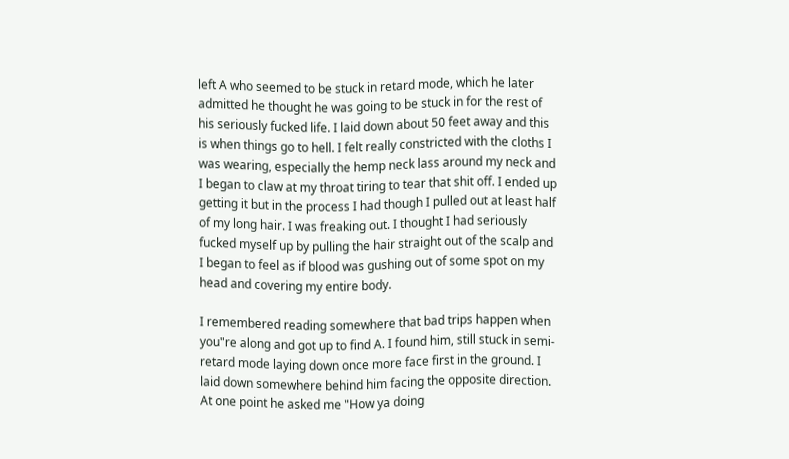left A who seemed to be stuck in retard mode, which he later admitted he thought he was going to be stuck in for the rest of his seriously fucked life. I laid down about 50 feet away and this is when things go to hell. I felt really constricted with the cloths I was wearing, especially the hemp neck lass around my neck and I began to claw at my throat tiring to tear that shit off. I ended up getting it but in the process I had though I pulled out at least half of my long hair. I was freaking out. I thought I had seriously fucked myself up by pulling the hair straight out of the scalp and I began to feel as if blood was gushing out of some spot on my head and covering my entire body.

I remembered reading somewhere that bad trips happen when you"re along and got up to find A. I found him, still stuck in semi-retard mode laying down once more face first in the ground. I laid down somewhere behind him facing the opposite direction. At one point he asked me "How ya doing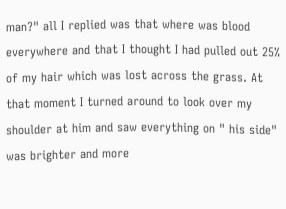man?" all I replied was that where was blood everywhere and that I thought I had pulled out 25% of my hair which was lost across the grass. At that moment I turned around to look over my shoulder at him and saw everything on " his side" was brighter and more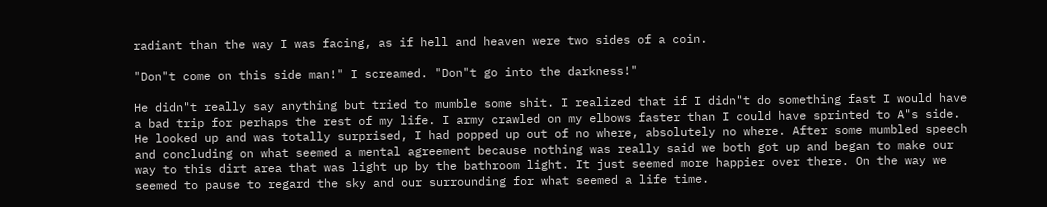radiant than the way I was facing, as if hell and heaven were two sides of a coin.

"Don"t come on this side man!" I screamed. "Don"t go into the darkness!"

He didn"t really say anything but tried to mumble some shit. I realized that if I didn"t do something fast I would have a bad trip for perhaps the rest of my life. I army crawled on my elbows faster than I could have sprinted to A"s side. He looked up and was totally surprised, I had popped up out of no where, absolutely no where. After some mumbled speech and concluding on what seemed a mental agreement because nothing was really said we both got up and began to make our way to this dirt area that was light up by the bathroom light. It just seemed more happier over there. On the way we seemed to pause to regard the sky and our surrounding for what seemed a life time.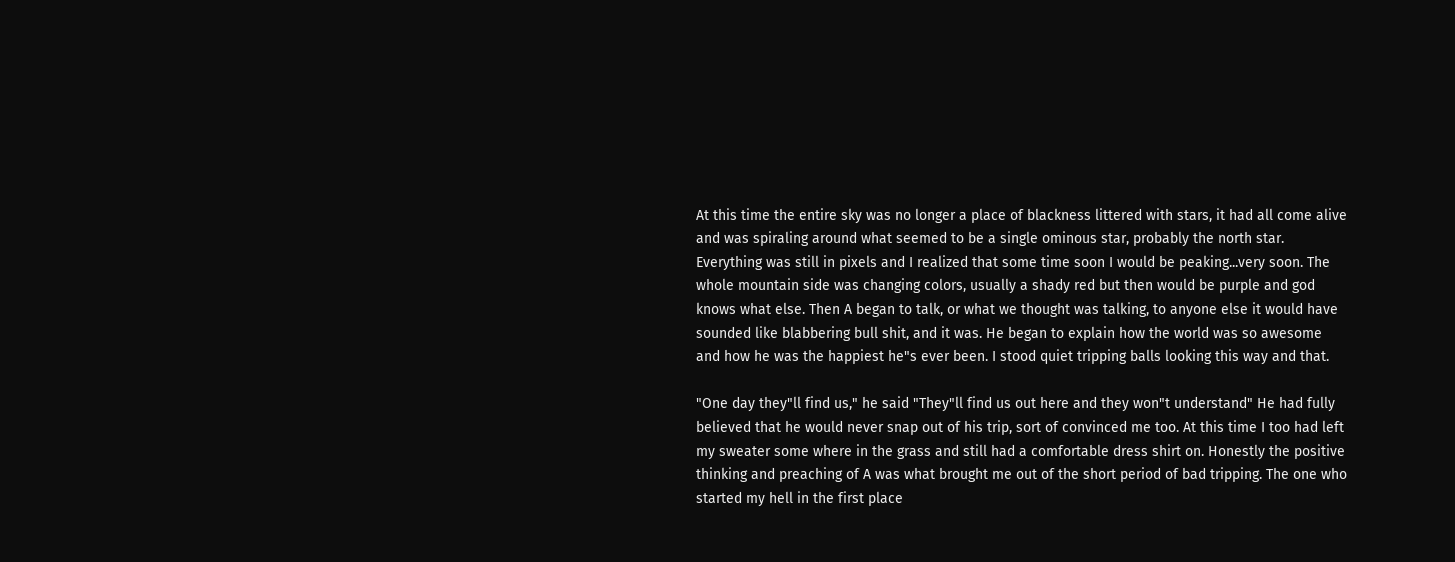At this time the entire sky was no longer a place of blackness littered with stars, it had all come alive and was spiraling around what seemed to be a single ominous star, probably the north star. Everything was still in pixels and I realized that some time soon I would be peaking...very soon. The whole mountain side was changing colors, usually a shady red but then would be purple and god knows what else. Then A began to talk, or what we thought was talking, to anyone else it would have sounded like blabbering bull shit, and it was. He began to explain how the world was so awesome and how he was the happiest he"s ever been. I stood quiet tripping balls looking this way and that.

"One day they"ll find us," he said "They"ll find us out here and they won"t understand" He had fully believed that he would never snap out of his trip, sort of convinced me too. At this time I too had left my sweater some where in the grass and still had a comfortable dress shirt on. Honestly the positive thinking and preaching of A was what brought me out of the short period of bad tripping. The one who started my hell in the first place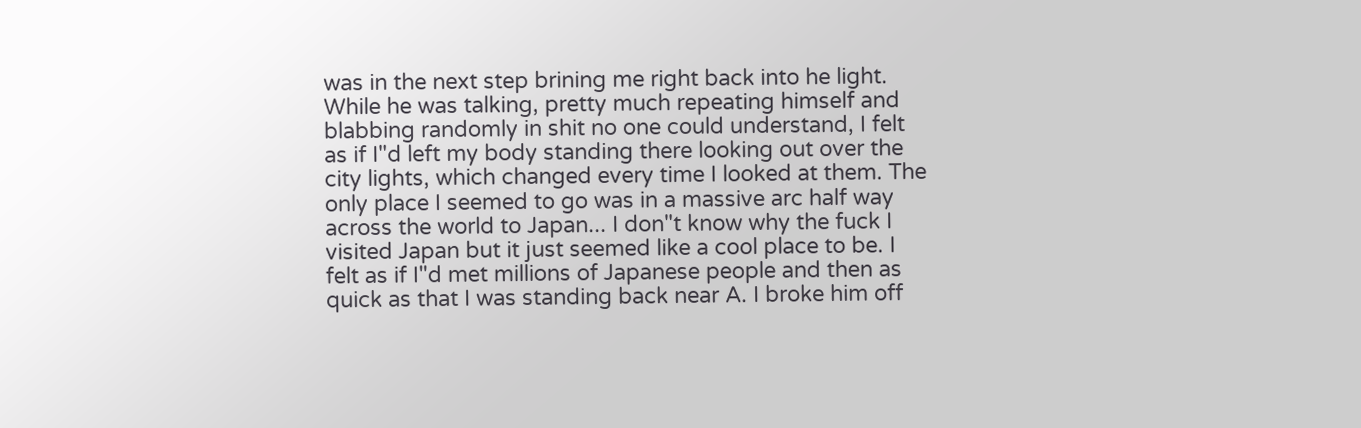was in the next step brining me right back into he light. While he was talking, pretty much repeating himself and blabbing randomly in shit no one could understand, I felt as if I"d left my body standing there looking out over the city lights, which changed every time I looked at them. The only place I seemed to go was in a massive arc half way across the world to Japan... I don"t know why the fuck I visited Japan but it just seemed like a cool place to be. I felt as if I"d met millions of Japanese people and then as quick as that I was standing back near A. I broke him off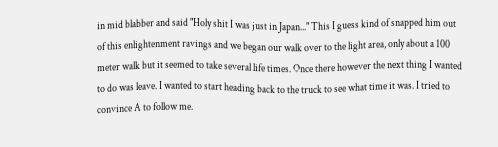in mid blabber and said "Holy shit I was just in Japan..." This I guess kind of snapped him out of this enlightenment ravings and we began our walk over to the light area, only about a 100 meter walk but it seemed to take several life times. Once there however the next thing I wanted to do was leave. I wanted to start heading back to the truck to see what time it was. I tried to convince A to follow me.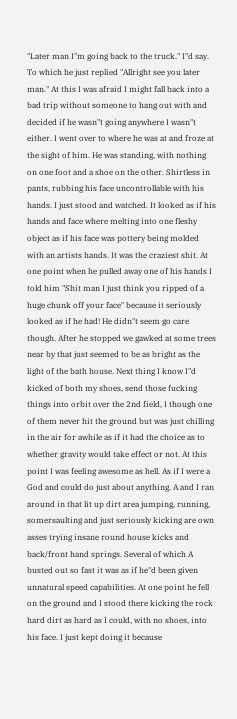"Later man I"m going back to the truck." I"d say. To which he just replied "Allright see you later man." At this I was afraid I might fall back into a bad trip without someone to hang out with and decided if he wasn"t going anywhere I wasn"t either. I went over to where he was at and froze at the sight of him. He was standing, with nothing on one foot and a shoe on the other. Shirtless in pants, rubbing his face uncontrollable with his hands. I just stood and watched. It looked as if his hands and face where melting into one fleshy object as if his face was pottery being molded with an artists hands. It was the craziest shit. At one point when he pulled away one of his hands I told him "Shit man I just think you ripped of a huge chunk off your face" because it seriously looked as if he had! He didn"t seem go care though. After he stopped we gawked at some trees near by that just seemed to be as bright as the light of the bath house. Next thing I know I"d kicked of both my shoes, send those fucking things into orbit over the 2nd field, I though one of them never hit the ground but was just chilling in the air for awhile as if it had the choice as to whether gravity would take effect or not. At this point I was feeling awesome as hell. As if I were a God and could do just about anything. A and I ran around in that lit up dirt area jumping, running, somersaulting and just seriously kicking are own asses trying insane round house kicks and back/front hand springs. Several of which A busted out so fast it was as if he"d been given unnatural speed capabilities. At one point he fell on the ground and I stood there kicking the rock hard dirt as hard as I could, with no shoes, into his face. I just kept doing it because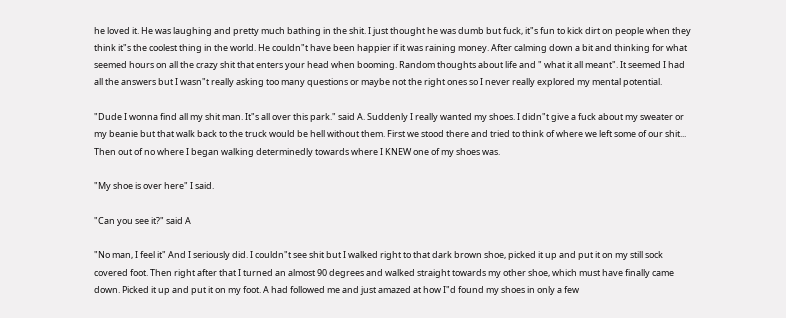he loved it. He was laughing and pretty much bathing in the shit. I just thought he was dumb but fuck, it"s fun to kick dirt on people when they think it"s the coolest thing in the world. He couldn"t have been happier if it was raining money. After calming down a bit and thinking for what seemed hours on all the crazy shit that enters your head when booming. Random thoughts about life and " what it all meant". It seemed I had all the answers but I wasn"t really asking too many questions or maybe not the right ones so I never really explored my mental potential.

"Dude I wonna find all my shit man. It"s all over this park." said A. Suddenly I really wanted my shoes. I didn"t give a fuck about my sweater or my beanie but that walk back to the truck would be hell without them. First we stood there and tried to think of where we left some of our shit... Then out of no where I began walking determinedly towards where I KNEW one of my shoes was.

"My shoe is over here" I said.

"Can you see it?" said A

"No man, I feel it" And I seriously did. I couldn"t see shit but I walked right to that dark brown shoe, picked it up and put it on my still sock covered foot. Then right after that I turned an almost 90 degrees and walked straight towards my other shoe, which must have finally came down. Picked it up and put it on my foot. A had followed me and just amazed at how I"d found my shoes in only a few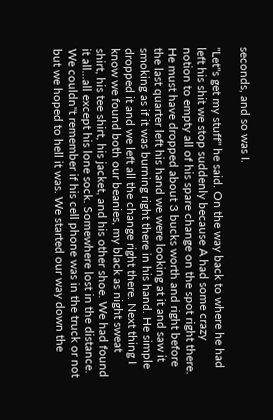seconds, and so was I.

"Let"s get my stuff" he said. On the way back to where he had left his shit we stop suddenly because A had some crazy notion to empty all of his spare change on the spot right there. He must have dropped about 3 bucks worth and right before the last quarter left his hand we were looking at it and saw it smoking as if it was burning right there in his hand. He simple dropped it and we left all the change right there. Next thing I know we found both our beanies, my black as night sweat shirt, his tee shirt, his jacket, and his other shoe. We had found it all...all except his lone sock. Somewhere lost in the distance. We couldn"t remember if his cell phone was in the truck or not but we hoped to hell it was. We started our way down the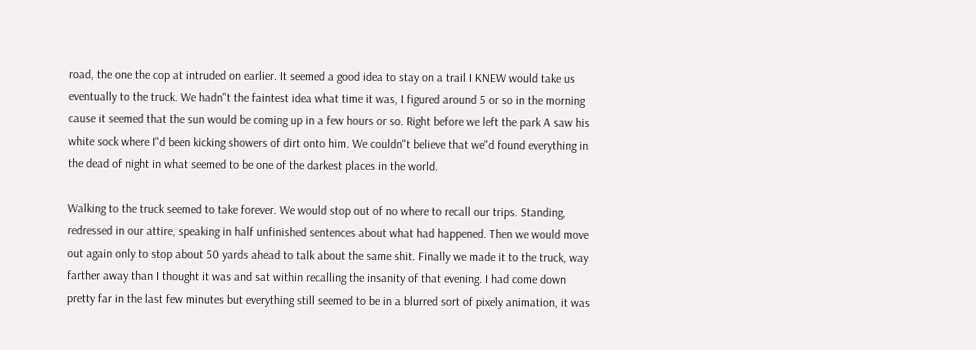road, the one the cop at intruded on earlier. It seemed a good idea to stay on a trail I KNEW would take us eventually to the truck. We hadn"t the faintest idea what time it was, I figured around 5 or so in the morning cause it seemed that the sun would be coming up in a few hours or so. Right before we left the park A saw his white sock where I"d been kicking showers of dirt onto him. We couldn"t believe that we"d found everything in the dead of night in what seemed to be one of the darkest places in the world.

Walking to the truck seemed to take forever. We would stop out of no where to recall our trips. Standing, redressed in our attire, speaking in half unfinished sentences about what had happened. Then we would move out again only to stop about 50 yards ahead to talk about the same shit. Finally we made it to the truck, way farther away than I thought it was and sat within recalling the insanity of that evening. I had come down pretty far in the last few minutes but everything still seemed to be in a blurred sort of pixely animation, it was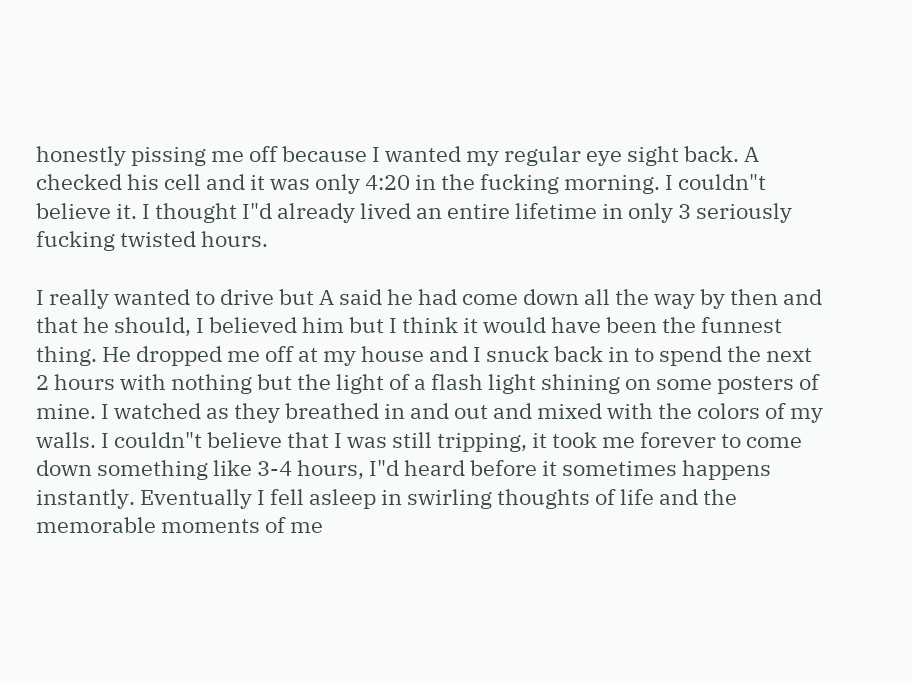honestly pissing me off because I wanted my regular eye sight back. A checked his cell and it was only 4:20 in the fucking morning. I couldn"t believe it. I thought I"d already lived an entire lifetime in only 3 seriously fucking twisted hours.

I really wanted to drive but A said he had come down all the way by then and that he should, I believed him but I think it would have been the funnest thing. He dropped me off at my house and I snuck back in to spend the next 2 hours with nothing but the light of a flash light shining on some posters of mine. I watched as they breathed in and out and mixed with the colors of my walls. I couldn"t believe that I was still tripping, it took me forever to come down something like 3-4 hours, I"d heard before it sometimes happens instantly. Eventually I fell asleep in swirling thoughts of life and the memorable moments of me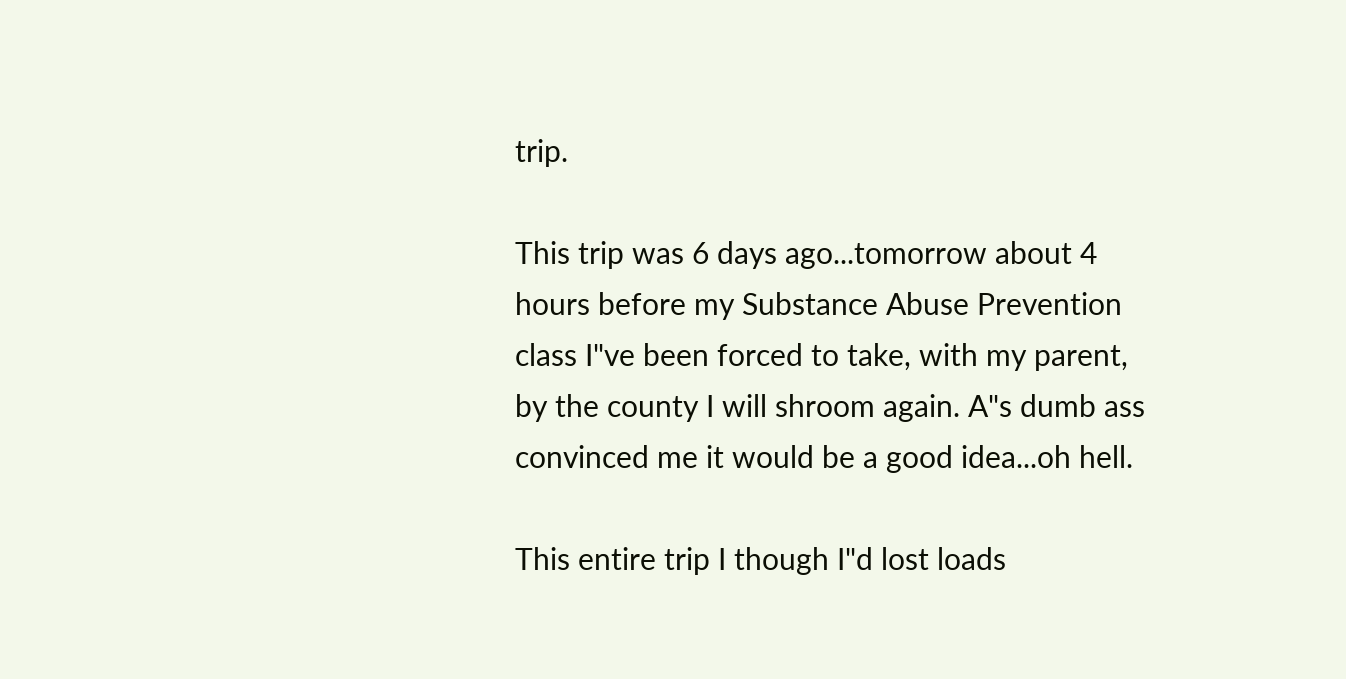trip.

This trip was 6 days ago...tomorrow about 4 hours before my Substance Abuse Prevention class I"ve been forced to take, with my parent, by the county I will shroom again. A"s dumb ass convinced me it would be a good idea...oh hell.

This entire trip I though I"d lost loads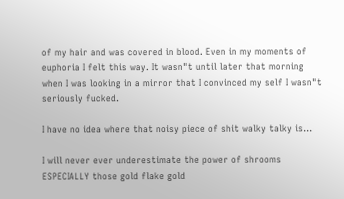of my hair and was covered in blood. Even in my moments of euphoria I felt this way. It wasn"t until later that morning when I was looking in a mirror that I convinced my self I wasn"t seriously fucked.

I have no idea where that noisy piece of shit walky talky is...

I will never ever underestimate the power of shrooms ESPECIALLY those gold flake gold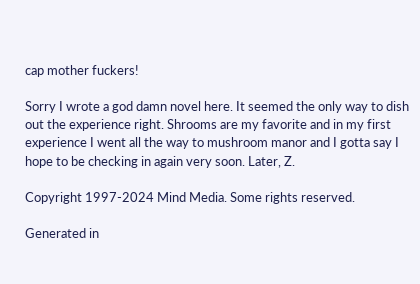cap mother fuckers!

Sorry I wrote a god damn novel here. It seemed the only way to dish out the experience right. Shrooms are my favorite and in my first experience I went all the way to mushroom manor and I gotta say I hope to be checking in again very soon. Later, Z.

Copyright 1997-2024 Mind Media. Some rights reserved.

Generated in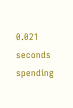0.021 seconds spending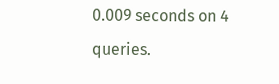0.009 seconds on 4 queries.